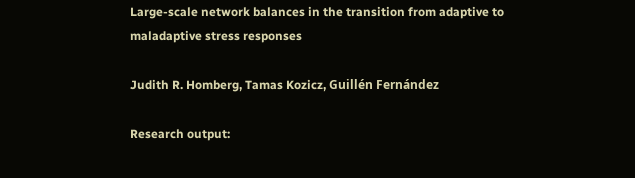Large-scale network balances in the transition from adaptive to maladaptive stress responses

Judith R. Homberg, Tamas Kozicz, Guillén Fernández

Research output: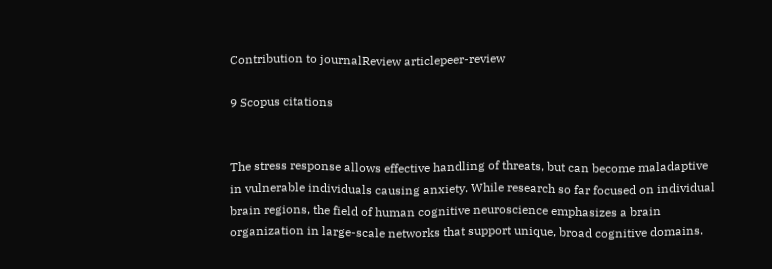Contribution to journalReview articlepeer-review

9 Scopus citations


The stress response allows effective handling of threats, but can become maladaptive in vulnerable individuals causing anxiety. While research so far focused on individual brain regions, the field of human cognitive neuroscience emphasizes a brain organization in large-scale networks that support unique, broad cognitive domains.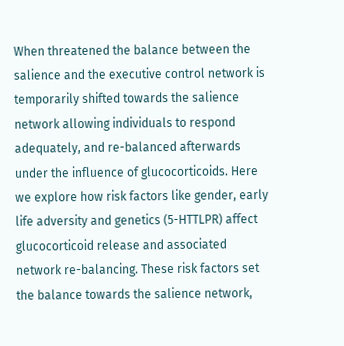When threatened the balance between the salience and the executive control network is temporarily shifted towards the salience network allowing individuals to respond adequately, and re-balanced afterwards under the influence of glucocorticoids. Here we explore how risk factors like gender, early life adversity and genetics (5-HTTLPR) affect glucocorticoid release and associated network re-balancing. These risk factors set the balance towards the salience network,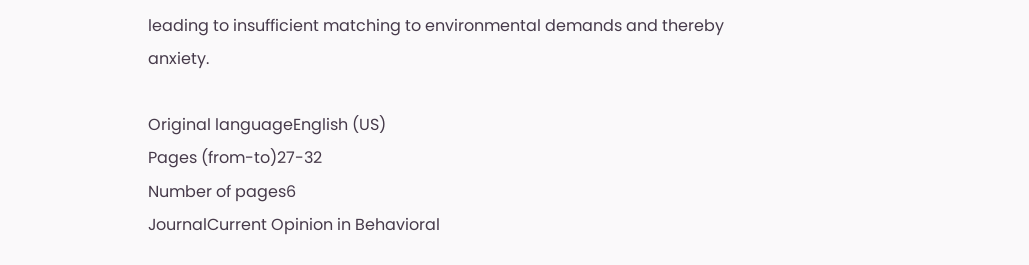leading to insufficient matching to environmental demands and thereby anxiety.

Original languageEnglish (US)
Pages (from-to)27-32
Number of pages6
JournalCurrent Opinion in Behavioral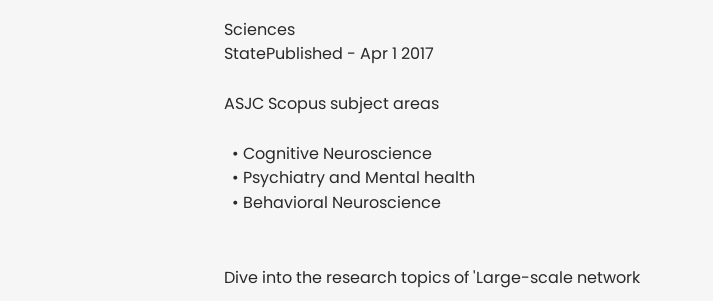Sciences
StatePublished - Apr 1 2017

ASJC Scopus subject areas

  • Cognitive Neuroscience
  • Psychiatry and Mental health
  • Behavioral Neuroscience


Dive into the research topics of 'Large-scale network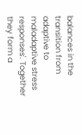balances in the transition from adaptive to maladaptive stress responses'. Together they form a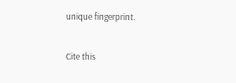unique fingerprint.

Cite this